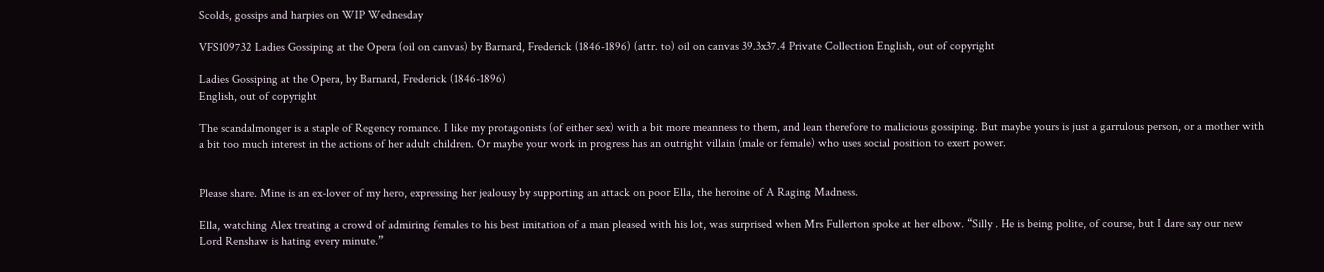Scolds, gossips and harpies on WIP Wednesday

VFS109732 Ladies Gossiping at the Opera (oil on canvas) by Barnard, Frederick (1846-1896) (attr. to) oil on canvas 39.3x37.4 Private Collection English, out of copyright

Ladies Gossiping at the Opera, by Barnard, Frederick (1846-1896)
English, out of copyright

The scandalmonger is a staple of Regency romance. I like my protagonists (of either sex) with a bit more meanness to them, and lean therefore to malicious gossiping. But maybe yours is just a garrulous person, or a mother with a bit too much interest in the actions of her adult children. Or maybe your work in progress has an outright villain (male or female) who uses social position to exert power.


Please share. Mine is an ex-lover of my hero, expressing her jealousy by supporting an attack on poor Ella, the heroine of A Raging Madness.

Ella, watching Alex treating a crowd of admiring females to his best imitation of a man pleased with his lot, was surprised when Mrs Fullerton spoke at her elbow. “Silly . He is being polite, of course, but I dare say our new Lord Renshaw is hating every minute.”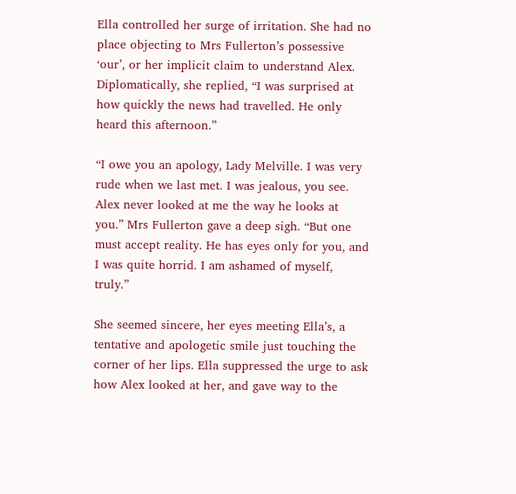Ella controlled her surge of irritation. She had no place objecting to Mrs Fullerton’s possessive ‘our’, or her implicit claim to understand Alex. Diplomatically, she replied, “I was surprised at how quickly the news had travelled. He only heard this afternoon.”

“I owe you an apology, Lady Melville. I was very rude when we last met. I was jealous, you see. Alex never looked at me the way he looks at you.” Mrs Fullerton gave a deep sigh. “But one must accept reality. He has eyes only for you, and I was quite horrid. I am ashamed of myself, truly.”

She seemed sincere, her eyes meeting Ella’s, a tentative and apologetic smile just touching the corner of her lips. Ella suppressed the urge to ask how Alex looked at her, and gave way to the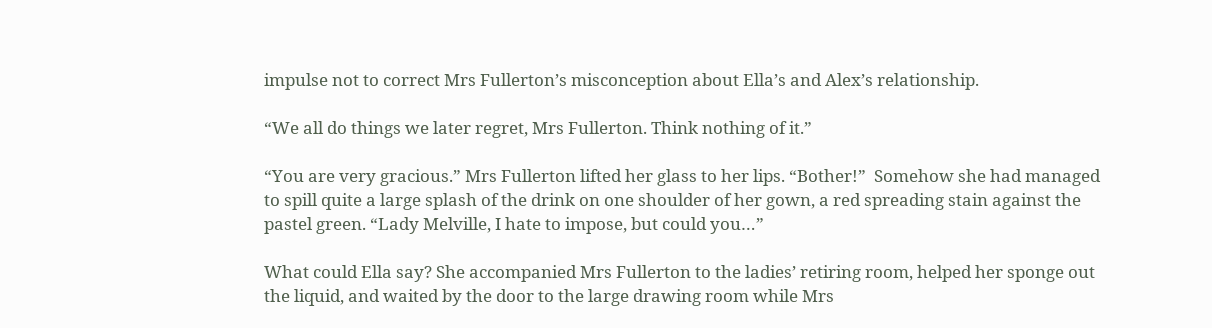impulse not to correct Mrs Fullerton’s misconception about Ella’s and Alex’s relationship.

“We all do things we later regret, Mrs Fullerton. Think nothing of it.”

“You are very gracious.” Mrs Fullerton lifted her glass to her lips. “Bother!”  Somehow she had managed to spill quite a large splash of the drink on one shoulder of her gown, a red spreading stain against the pastel green. “Lady Melville, I hate to impose, but could you…”

What could Ella say? She accompanied Mrs Fullerton to the ladies’ retiring room, helped her sponge out the liquid, and waited by the door to the large drawing room while Mrs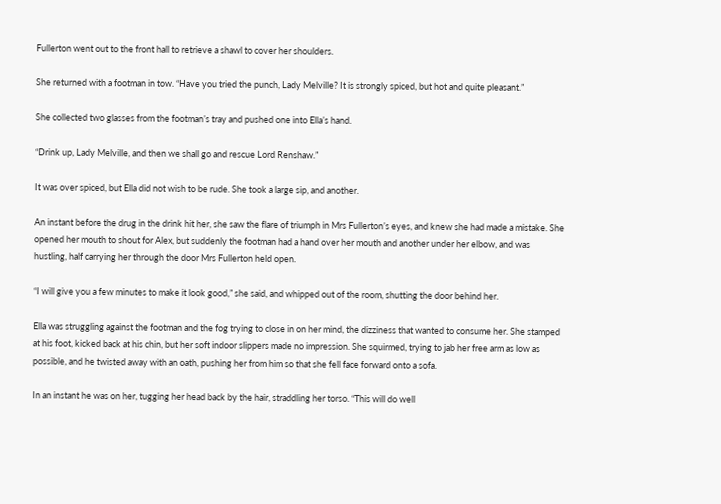Fullerton went out to the front hall to retrieve a shawl to cover her shoulders.

She returned with a footman in tow. “Have you tried the punch, Lady Melville? It is strongly spiced, but hot and quite pleasant.”

She collected two glasses from the footman’s tray and pushed one into Ella’s hand.

“Drink up, Lady Melville, and then we shall go and rescue Lord Renshaw.”

It was over spiced, but Ella did not wish to be rude. She took a large sip, and another.

An instant before the drug in the drink hit her, she saw the flare of triumph in Mrs Fullerton’s eyes, and knew she had made a mistake. She opened her mouth to shout for Alex, but suddenly the footman had a hand over her mouth and another under her elbow, and was hustling, half carrying her through the door Mrs Fullerton held open.

“I will give you a few minutes to make it look good,” she said, and whipped out of the room, shutting the door behind her.

Ella was struggling against the footman and the fog trying to close in on her mind, the dizziness that wanted to consume her. She stamped at his foot, kicked back at his chin, but her soft indoor slippers made no impression. She squirmed, trying to jab her free arm as low as possible, and he twisted away with an oath, pushing her from him so that she fell face forward onto a sofa.

In an instant he was on her, tugging her head back by the hair, straddling her torso. “This will do well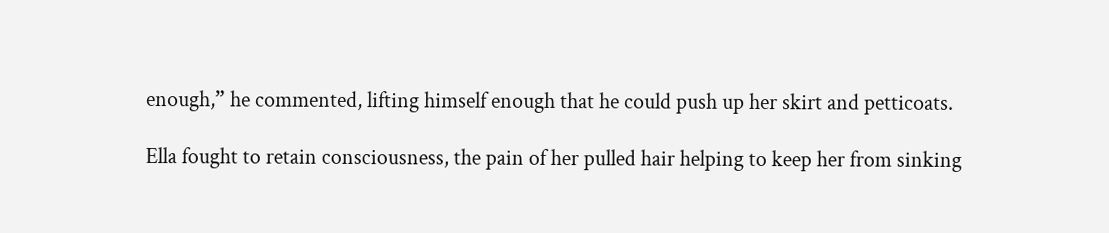enough,” he commented, lifting himself enough that he could push up her skirt and petticoats.

Ella fought to retain consciousness, the pain of her pulled hair helping to keep her from sinking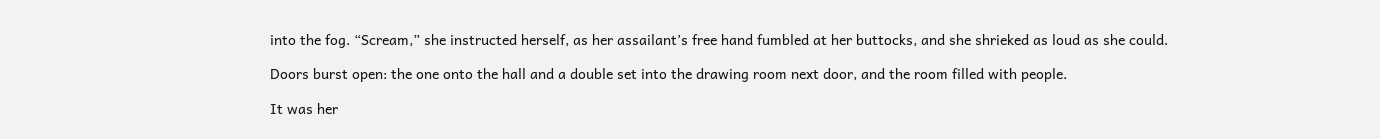into the fog. “Scream,” she instructed herself, as her assailant’s free hand fumbled at her buttocks, and she shrieked as loud as she could.

Doors burst open: the one onto the hall and a double set into the drawing room next door, and the room filled with people.

It was her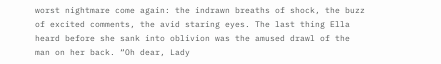worst nightmare come again: the indrawn breaths of shock, the buzz of excited comments, the avid staring eyes. The last thing Ella heard before she sank into oblivion was the amused drawl of the man on her back. “Oh dear, Lady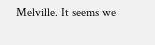Melville. It seems we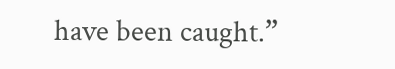have been caught.”